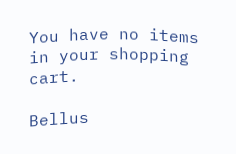You have no items in your shopping cart.

Bellus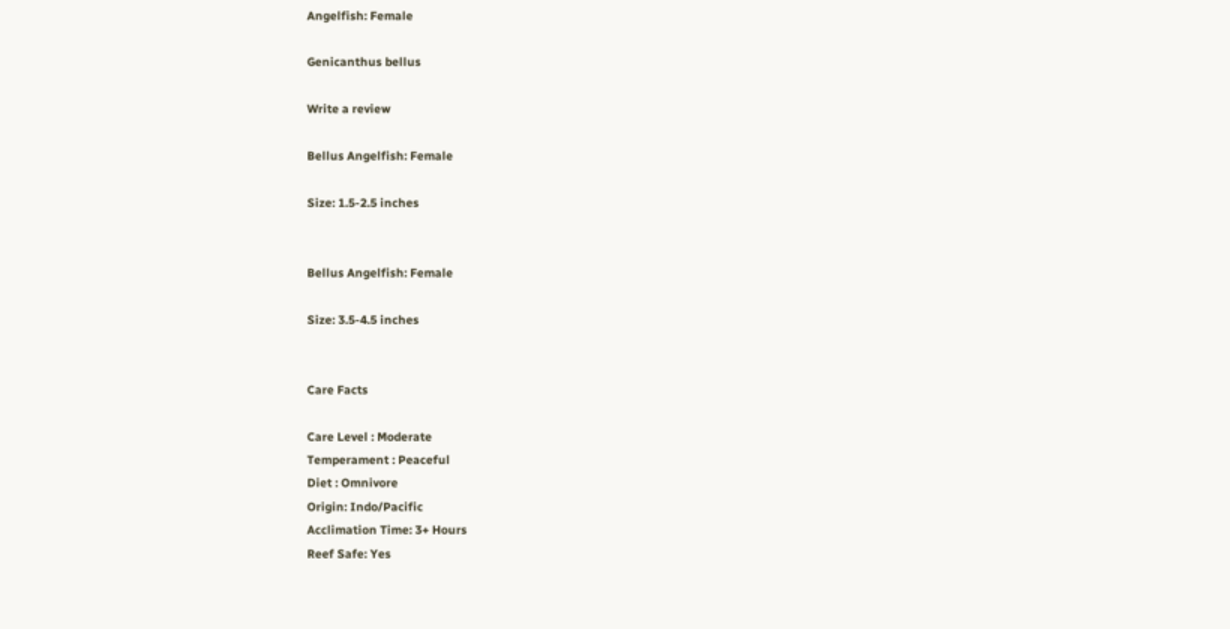Angelfish: Female

Genicanthus bellus

Write a review

Bellus Angelfish: Female

Size: 1.5-2.5 inches


Bellus Angelfish: Female

Size: 3.5-4.5 inches


Care Facts

Care Level : Moderate
Temperament : Peaceful
Diet : Omnivore
Origin: Indo/Pacific
Acclimation Time: 3+ Hours
Reef Safe: Yes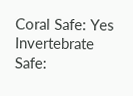Coral Safe: Yes
Invertebrate Safe: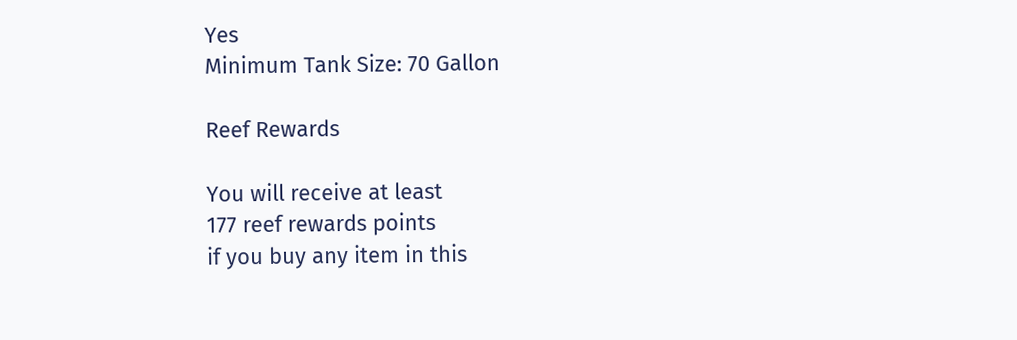Yes
Minimum Tank Size: 70 Gallon

Reef Rewards

You will receive at least
177 reef rewards points
if you buy any item in this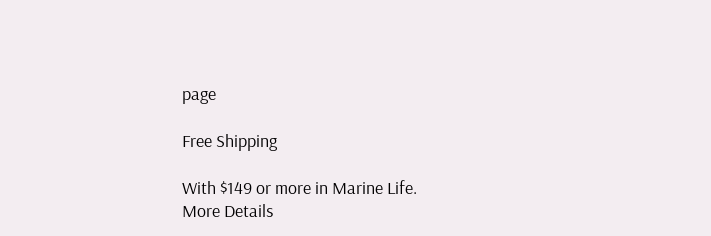page

Free Shipping

With $149 or more in Marine Life.
More Details